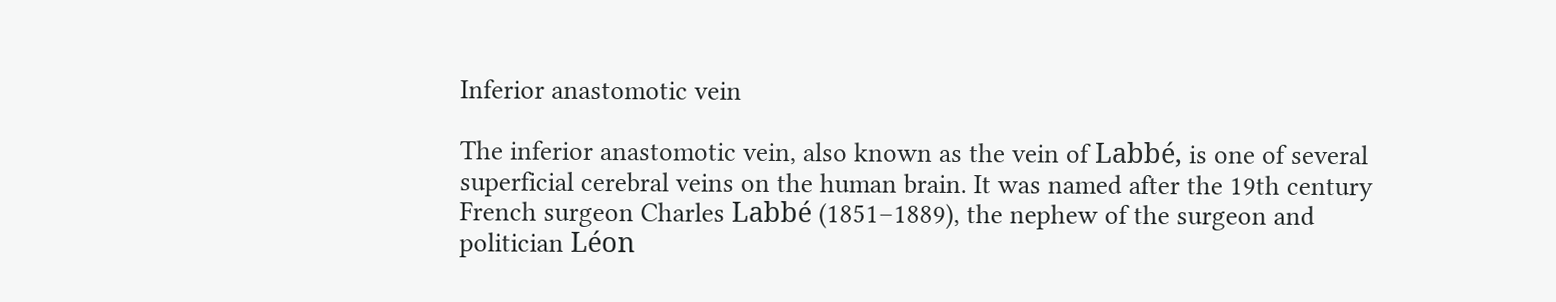Inferior anastomotic vein

The inferior anastomotic vein, also known as the vein of Labbé, is one of several superficial cerebral veins on the human brain. It was named after the 19th century French surgeon Charles Labbé (1851–1889), the nephew of the surgeon and politician Léon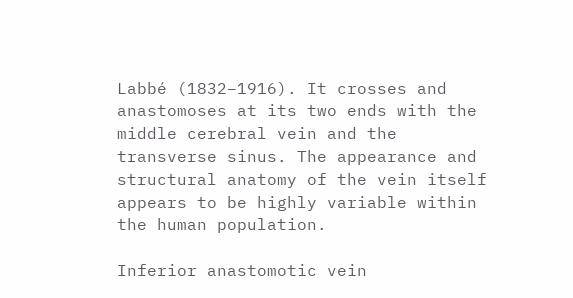Labbé (1832–1916). It crosses and anastomoses at its two ends with the middle cerebral vein and the transverse sinus. The appearance and structural anatomy of the vein itself appears to be highly variable within the human population.

Inferior anastomotic vein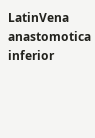LatinVena anastomotica inferior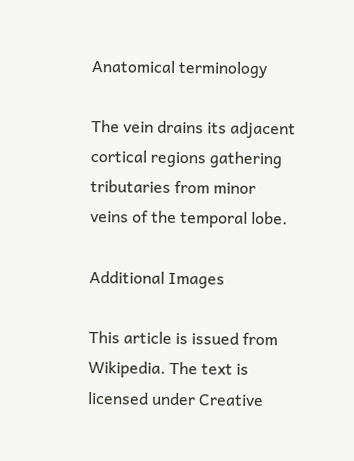Anatomical terminology

The vein drains its adjacent cortical regions gathering tributaries from minor veins of the temporal lobe.

Additional Images

This article is issued from Wikipedia. The text is licensed under Creative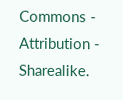Commons - Attribution - Sharealike.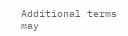Additional terms may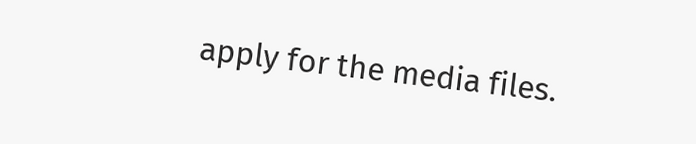apply for the media files.